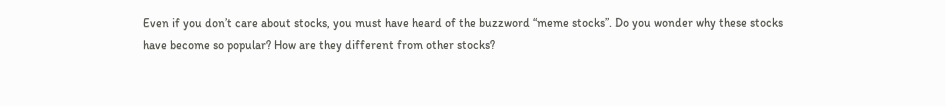Even if you don’t care about stocks, you must have heard of the buzzword “meme stocks”. Do you wonder why these stocks have become so popular? How are they different from other stocks?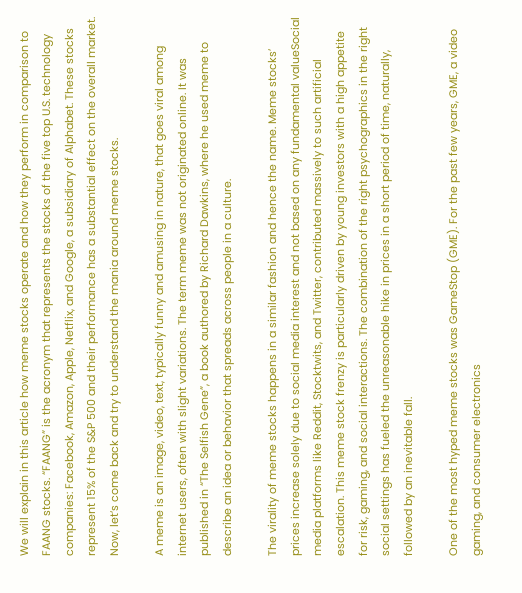We will explain in this article how meme stocks operate and how they perform in comparison to FAANG stocks. “FAANG” is the acronym that represents the stocks of the five top U.S. technology companies: Facebook, Amazon, Apple, Netflix, and Google, a subsidiary of Alphabet. These stocks represent 15% of the S&P 500 and their performance has a substantial effect on the overall market. Now, let’s come back and try to understand the mania around meme stocks.

A meme is an image, video, text, typically funny and amusing in nature, that goes viral among internet users, often with slight variations. The term meme was not originated online. It was published in “The Selfish Gene”, a book authored by Richard Dawkins, where he used meme to describe an idea or behavior that spreads across people in a culture.

The virality of meme stocks happens in a similar fashion and hence the name. Meme stocks’ prices increase solely due to social media interest and not based on any fundamental valueSocial media platforms like Reddit, Stocktwits, and Twitter, contributed massively to such artificial escalation. This meme stock frenzy is particularly driven by young investors with a high appetite for risk, gaming, and social interactions. The combination of the right psychographics in the right social settings has fueled the unreasonable hike in prices in a short period of time, naturally, followed by an inevitable fall.

One of the most hyped meme stocks was GameStop (GME). For the past few years, GME, a video gaming, and consumer electronics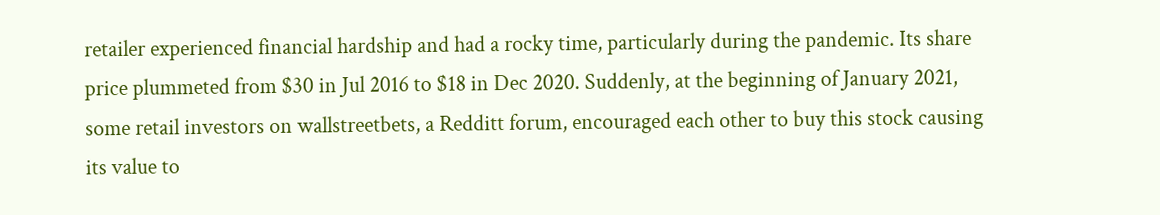retailer experienced financial hardship and had a rocky time, particularly during the pandemic. Its share price plummeted from $30 in Jul 2016 to $18 in Dec 2020. Suddenly, at the beginning of January 2021, some retail investors on wallstreetbets, a Redditt forum, encouraged each other to buy this stock causing its value to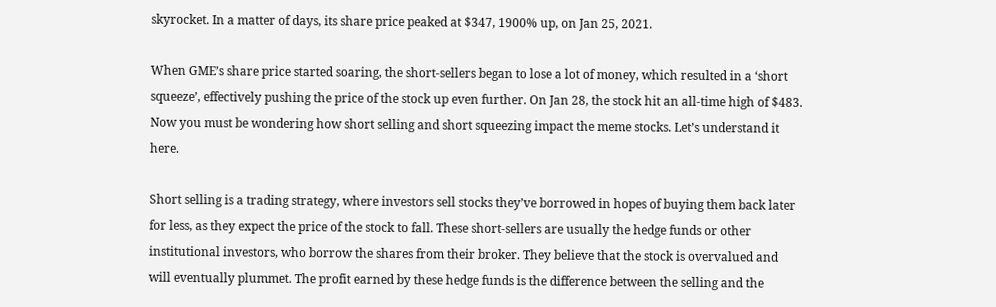skyrocket. In a matter of days, its share price peaked at $347, 1900% up, on Jan 25, 2021.

When GME’s share price started soaring, the short-sellers began to lose a lot of money, which resulted in a ‘short squeeze’, effectively pushing the price of the stock up even further. On Jan 28, the stock hit an all-time high of $483. Now you must be wondering how short selling and short squeezing impact the meme stocks. Let’s understand it here.

Short selling is a trading strategy, where investors sell stocks they’ve borrowed in hopes of buying them back later for less, as they expect the price of the stock to fall. These short-sellers are usually the hedge funds or other institutional investors, who borrow the shares from their broker. They believe that the stock is overvalued and will eventually plummet. The profit earned by these hedge funds is the difference between the selling and the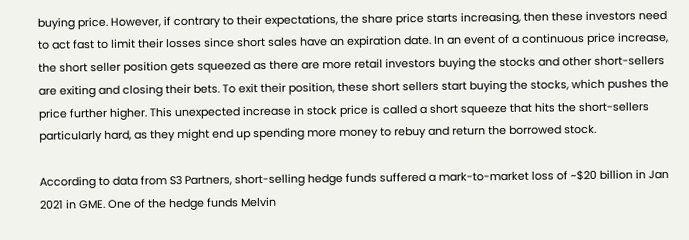buying price. However, if contrary to their expectations, the share price starts increasing, then these investors need to act fast to limit their losses since short sales have an expiration date. In an event of a continuous price increase, the short seller position gets squeezed as there are more retail investors buying the stocks and other short-sellers are exiting and closing their bets. To exit their position, these short sellers start buying the stocks, which pushes the price further higher. This unexpected increase in stock price is called a short squeeze that hits the short-sellers particularly hard, as they might end up spending more money to rebuy and return the borrowed stock.

According to data from S3 Partners, short-selling hedge funds suffered a mark-to-market loss of ~$20 billion in Jan 2021 in GME. One of the hedge funds Melvin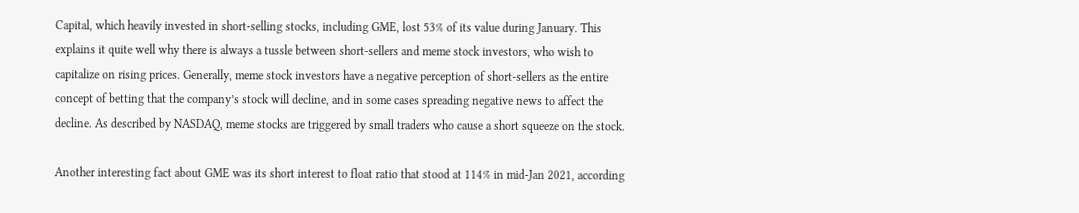Capital, which heavily invested in short-selling stocks, including GME, lost 53% of its value during January. This explains it quite well why there is always a tussle between short-sellers and meme stock investors, who wish to capitalize on rising prices. Generally, meme stock investors have a negative perception of short-sellers as the entire concept of betting that the company’s stock will decline, and in some cases spreading negative news to affect the decline. As described by NASDAQ, meme stocks are triggered by small traders who cause a short squeeze on the stock.

Another interesting fact about GME was its short interest to float ratio that stood at 114% in mid-Jan 2021, according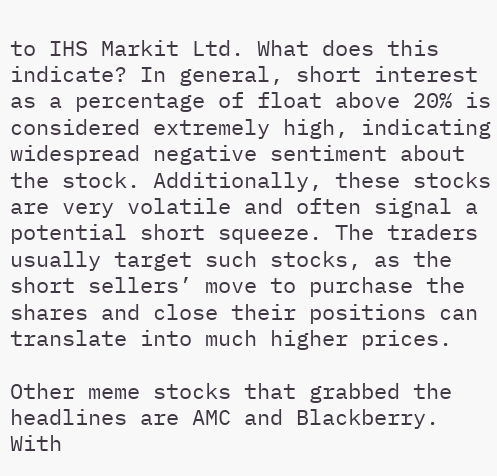to IHS Markit Ltd. What does this indicate? In general, short interest as a percentage of float above 20% is considered extremely high, indicating widespread negative sentiment about the stock. Additionally, these stocks are very volatile and often signal a potential short squeeze. The traders usually target such stocks, as the short sellers’ move to purchase the shares and close their positions can translate into much higher prices.

Other meme stocks that grabbed the headlines are AMC and Blackberry. With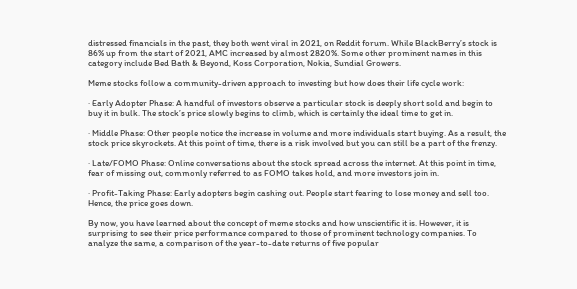distressed financials in the past, they both went viral in 2021, on Reddit forum. While BlackBerry’s stock is 86% up from the start of 2021, AMC increased by almost 2820%. Some other prominent names in this category include Bed Bath & Beyond, Koss Corporation, Nokia, Sundial Growers.

Meme stocks follow a community-driven approach to investing but how does their life cycle work:

· Early Adopter Phase: A handful of investors observe a particular stock is deeply short sold and begin to buy it in bulk. The stock’s price slowly begins to climb, which is certainly the ideal time to get in.

· Middle Phase: Other people notice the increase in volume and more individuals start buying. As a result, the stock price skyrockets. At this point of time, there is a risk involved but you can still be a part of the frenzy.

· Late/FOMO Phase: Online conversations about the stock spread across the internet. At this point in time, fear of missing out, commonly referred to as FOMO takes hold, and more investors join in.

· Profit-Taking Phase: Early adopters begin cashing out. People start fearing to lose money and sell too. Hence, the price goes down.

By now, you have learned about the concept of meme stocks and how unscientific it is. However, it is surprising to see their price performance compared to those of prominent technology companies. To analyze the same, a comparison of the year-to-date returns of five popular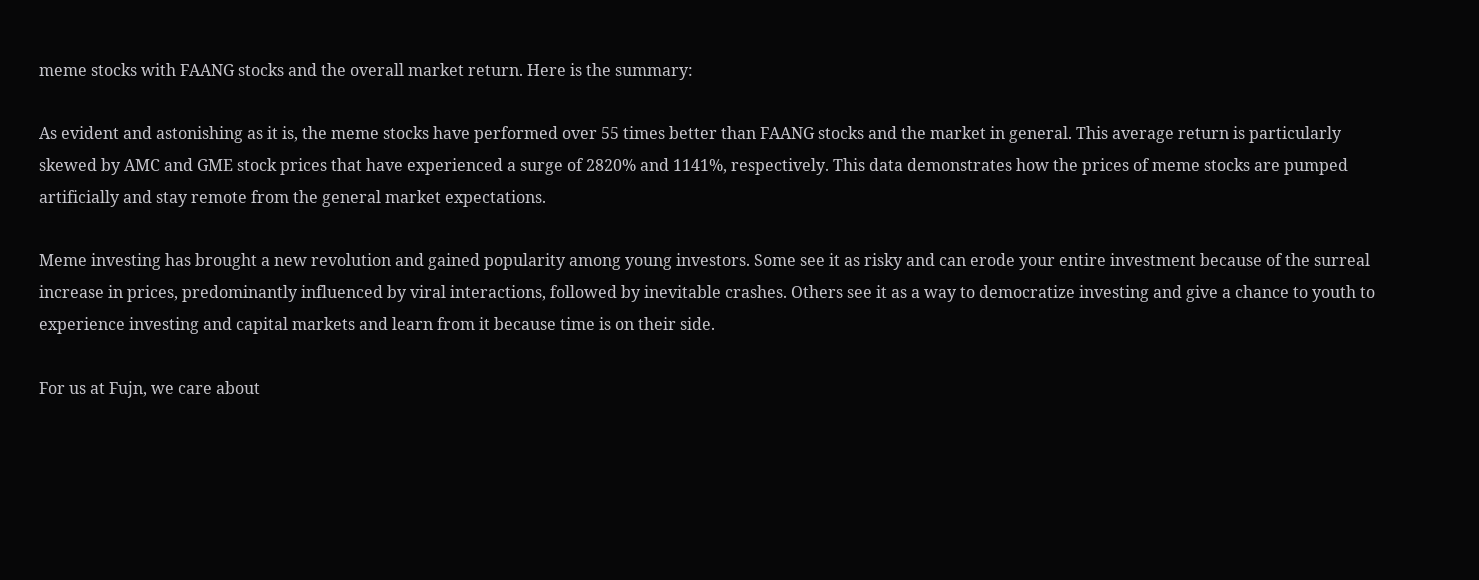meme stocks with FAANG stocks and the overall market return. Here is the summary:

As evident and astonishing as it is, the meme stocks have performed over 55 times better than FAANG stocks and the market in general. This average return is particularly skewed by AMC and GME stock prices that have experienced a surge of 2820% and 1141%, respectively. This data demonstrates how the prices of meme stocks are pumped artificially and stay remote from the general market expectations.

Meme investing has brought a new revolution and gained popularity among young investors. Some see it as risky and can erode your entire investment because of the surreal increase in prices, predominantly influenced by viral interactions, followed by inevitable crashes. Others see it as a way to democratize investing and give a chance to youth to experience investing and capital markets and learn from it because time is on their side.

For us at Fujn, we care about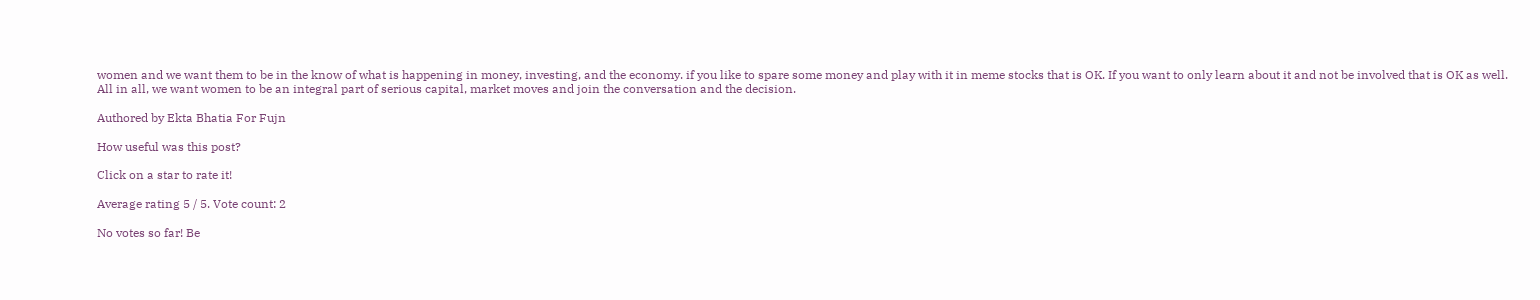women and we want them to be in the know of what is happening in money, investing, and the economy. if you like to spare some money and play with it in meme stocks that is OK. If you want to only learn about it and not be involved that is OK as well. All in all, we want women to be an integral part of serious capital, market moves and join the conversation and the decision.

Authored by Ekta Bhatia For Fujn

How useful was this post?

Click on a star to rate it!

Average rating 5 / 5. Vote count: 2

No votes so far! Be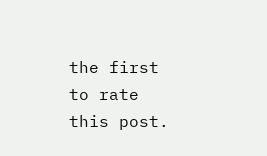the first to rate this post.